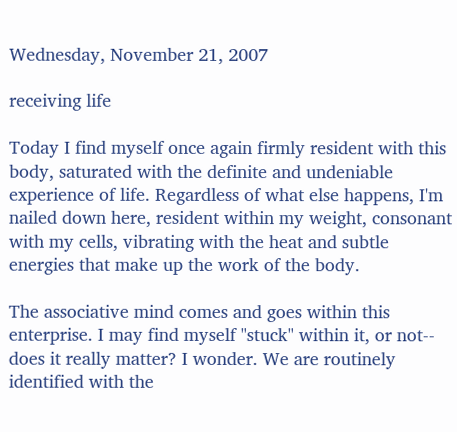Wednesday, November 21, 2007

receiving life

Today I find myself once again firmly resident with this body, saturated with the definite and undeniable experience of life. Regardless of what else happens, I'm nailed down here, resident within my weight, consonant with my cells, vibrating with the heat and subtle energies that make up the work of the body.

The associative mind comes and goes within this enterprise. I may find myself "stuck" within it, or not-- does it really matter? I wonder. We are routinely identified with the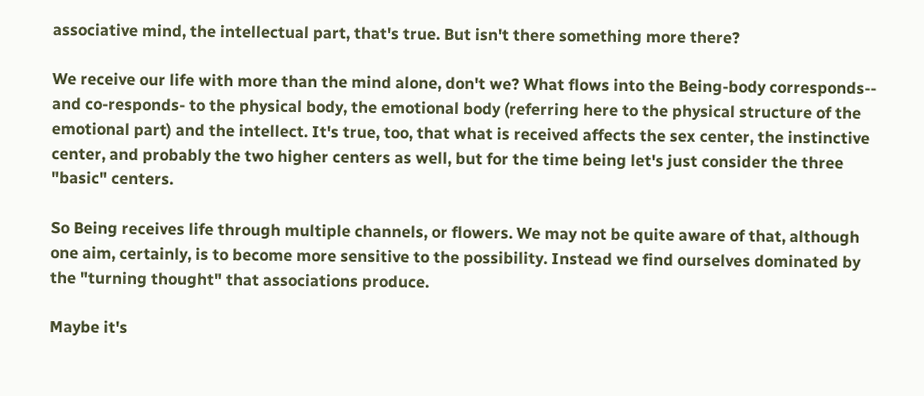associative mind, the intellectual part, that's true. But isn't there something more there?

We receive our life with more than the mind alone, don't we? What flows into the Being-body corresponds-- and co-responds- to the physical body, the emotional body (referring here to the physical structure of the emotional part) and the intellect. It's true, too, that what is received affects the sex center, the instinctive center, and probably the two higher centers as well, but for the time being let's just consider the three "basic" centers.

So Being receives life through multiple channels, or flowers. We may not be quite aware of that, although one aim, certainly, is to become more sensitive to the possibility. Instead we find ourselves dominated by the "turning thought" that associations produce.

Maybe it's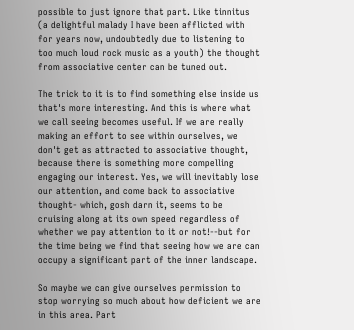possible to just ignore that part. Like tinnitus (a delightful malady I have been afflicted with for years now, undoubtedly due to listening to too much loud rock music as a youth) the thought from associative center can be tuned out.

The trick to it is to find something else inside us that's more interesting. And this is where what we call seeing becomes useful. If we are really making an effort to see within ourselves, we don't get as attracted to associative thought, because there is something more compelling engaging our interest. Yes, we will inevitably lose our attention, and come back to associative thought- which, gosh darn it, seems to be cruising along at its own speed regardless of whether we pay attention to it or not!--but for the time being we find that seeing how we are can occupy a significant part of the inner landscape.

So maybe we can give ourselves permission to stop worrying so much about how deficient we are in this area. Part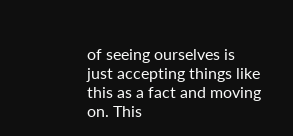of seeing ourselves is just accepting things like this as a fact and moving on. This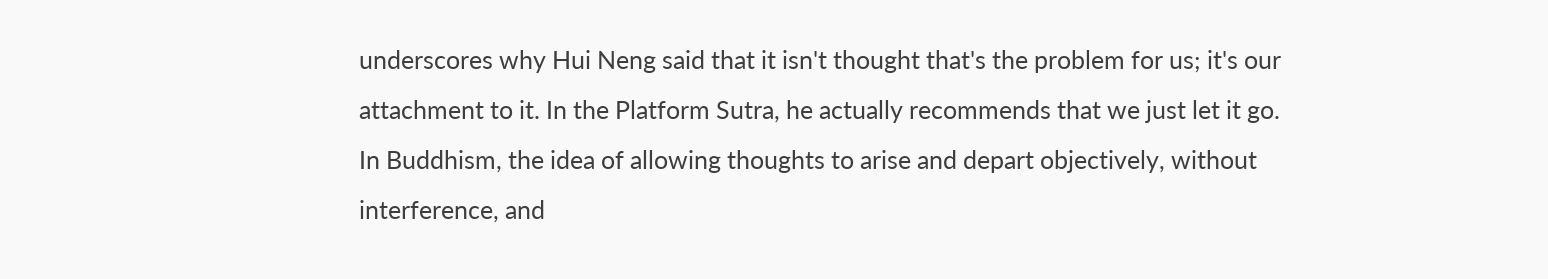underscores why Hui Neng said that it isn't thought that's the problem for us; it's our attachment to it. In the Platform Sutra, he actually recommends that we just let it go. In Buddhism, the idea of allowing thoughts to arise and depart objectively, without interference, and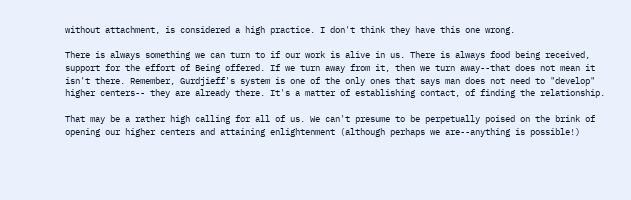without attachment, is considered a high practice. I don't think they have this one wrong.

There is always something we can turn to if our work is alive in us. There is always food being received, support for the effort of Being offered. If we turn away from it, then we turn away--that does not mean it isn't there. Remember, Gurdjieff's system is one of the only ones that says man does not need to "develop" higher centers-- they are already there. It's a matter of establishing contact, of finding the relationship.

That may be a rather high calling for all of us. We can't presume to be perpetually poised on the brink of opening our higher centers and attaining enlightenment (although perhaps we are--anything is possible!)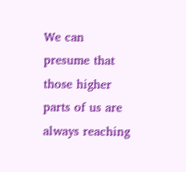We can presume that those higher parts of us are always reaching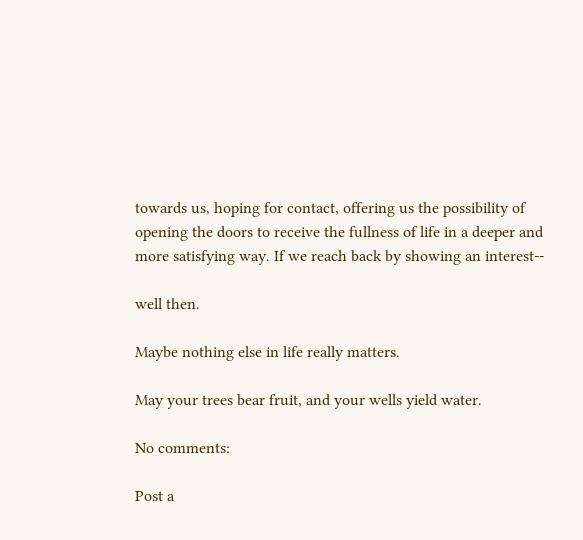towards us, hoping for contact, offering us the possibility of opening the doors to receive the fullness of life in a deeper and more satisfying way. If we reach back by showing an interest--

well then.

Maybe nothing else in life really matters.

May your trees bear fruit, and your wells yield water.

No comments:

Post a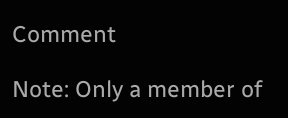Comment

Note: Only a member of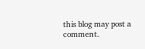this blog may post a comment.